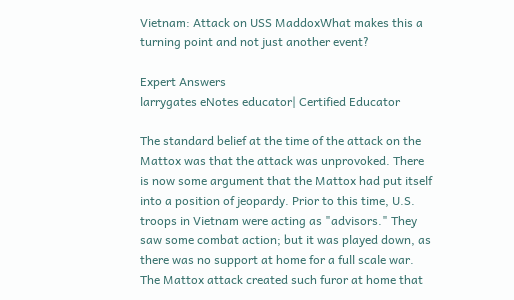Vietnam: Attack on USS MaddoxWhat makes this a turning point and not just another event?

Expert Answers
larrygates eNotes educator| Certified Educator

The standard belief at the time of the attack on the Mattox was that the attack was unprovoked. There is now some argument that the Mattox had put itself into a position of jeopardy. Prior to this time, U.S. troops in Vietnam were acting as "advisors." They saw some combat action; but it was played down, as there was no support at home for a full scale war. The Mattox attack created such furor at home that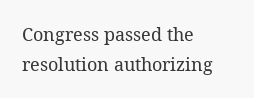Congress passed the resolution authorizing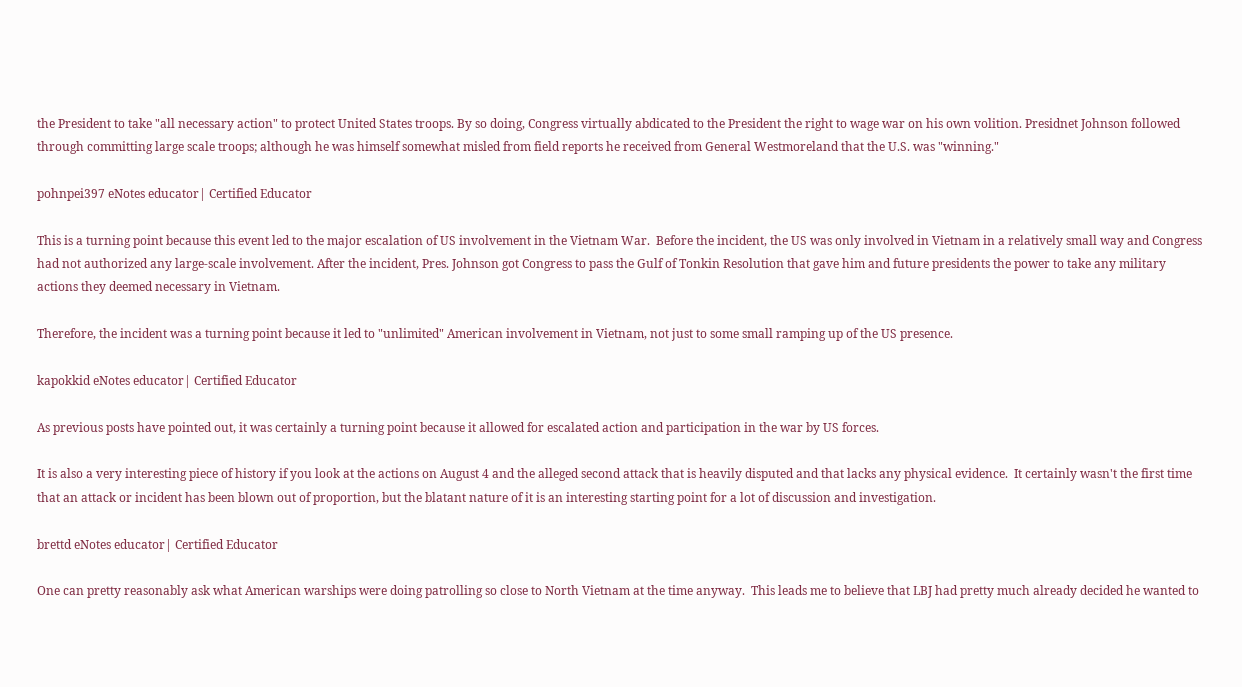the President to take "all necessary action" to protect United States troops. By so doing, Congress virtually abdicated to the President the right to wage war on his own volition. Presidnet Johnson followed through committing large scale troops; although he was himself somewhat misled from field reports he received from General Westmoreland that the U.S. was "winning."

pohnpei397 eNotes educator| Certified Educator

This is a turning point because this event led to the major escalation of US involvement in the Vietnam War.  Before the incident, the US was only involved in Vietnam in a relatively small way and Congress had not authorized any large-scale involvement. After the incident, Pres. Johnson got Congress to pass the Gulf of Tonkin Resolution that gave him and future presidents the power to take any military actions they deemed necessary in Vietnam.

Therefore, the incident was a turning point because it led to "unlimited" American involvement in Vietnam, not just to some small ramping up of the US presence.

kapokkid eNotes educator| Certified Educator

As previous posts have pointed out, it was certainly a turning point because it allowed for escalated action and participation in the war by US forces.

It is also a very interesting piece of history if you look at the actions on August 4 and the alleged second attack that is heavily disputed and that lacks any physical evidence.  It certainly wasn't the first time that an attack or incident has been blown out of proportion, but the blatant nature of it is an interesting starting point for a lot of discussion and investigation.

brettd eNotes educator| Certified Educator

One can pretty reasonably ask what American warships were doing patrolling so close to North Vietnam at the time anyway.  This leads me to believe that LBJ had pretty much already decided he wanted to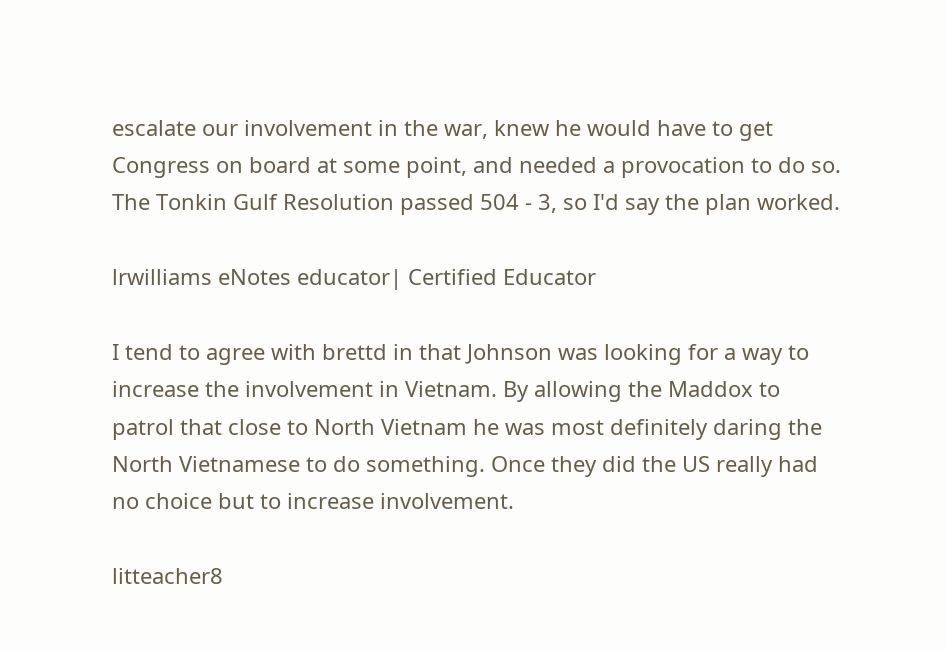escalate our involvement in the war, knew he would have to get Congress on board at some point, and needed a provocation to do so.  The Tonkin Gulf Resolution passed 504 - 3, so I'd say the plan worked.

lrwilliams eNotes educator| Certified Educator

I tend to agree with brettd in that Johnson was looking for a way to increase the involvement in Vietnam. By allowing the Maddox to patrol that close to North Vietnam he was most definitely daring the North Vietnamese to do something. Once they did the US really had no choice but to increase involvement.

litteacher8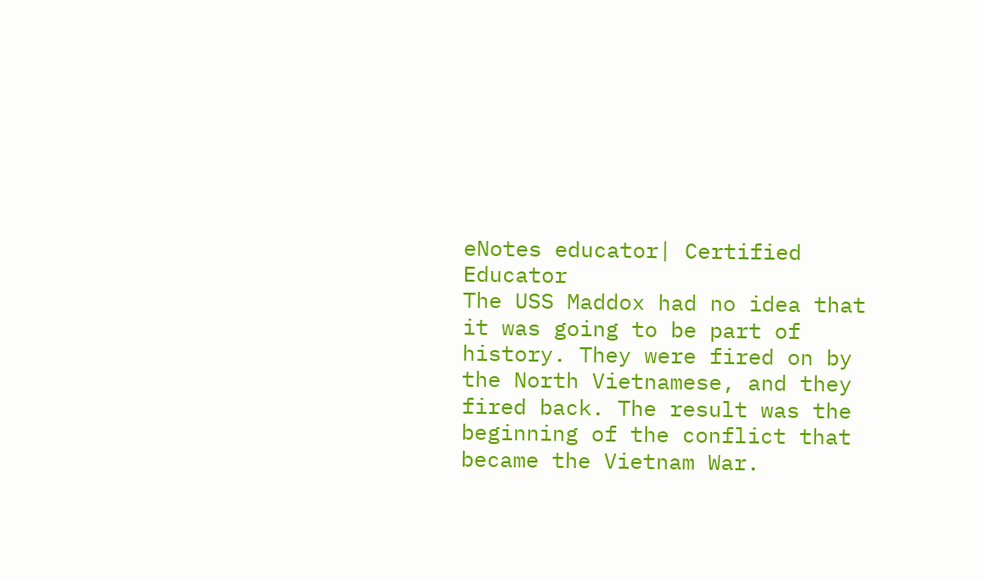eNotes educator| Certified Educator
The USS Maddox had no idea that it was going to be part of history. They were fired on by the North Vietnamese, and they fired back. The result was the beginning of the conflict that became the Vietnam War.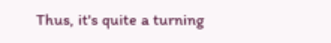Thus, it's quite a turning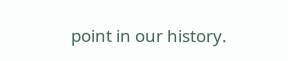point in our history.